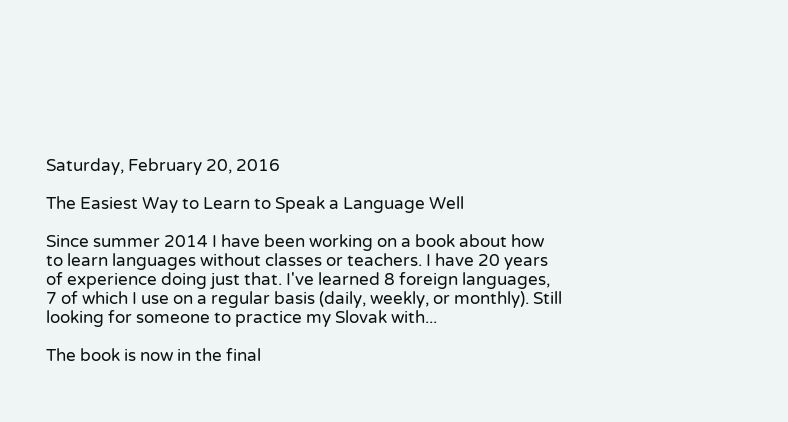Saturday, February 20, 2016

The Easiest Way to Learn to Speak a Language Well

Since summer 2014 I have been working on a book about how to learn languages without classes or teachers. I have 20 years of experience doing just that. I've learned 8 foreign languages, 7 of which I use on a regular basis (daily, weekly, or monthly). Still looking for someone to practice my Slovak with...

The book is now in the final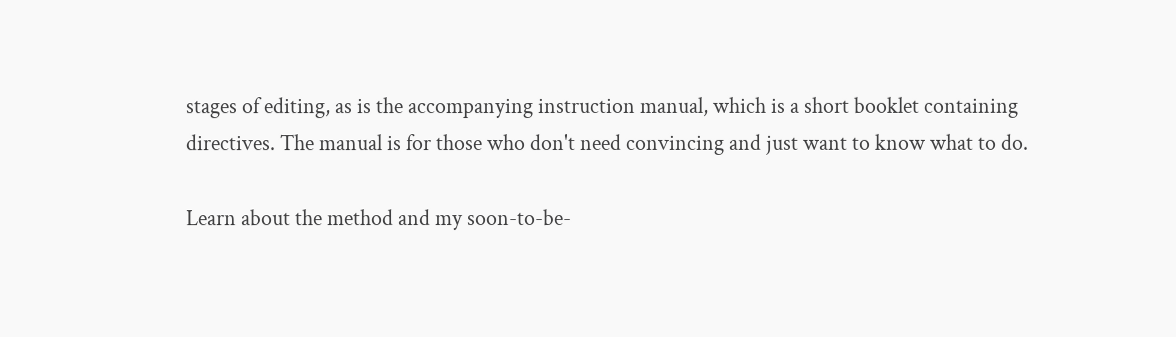stages of editing, as is the accompanying instruction manual, which is a short booklet containing directives. The manual is for those who don't need convincing and just want to know what to do.

Learn about the method and my soon-to-be-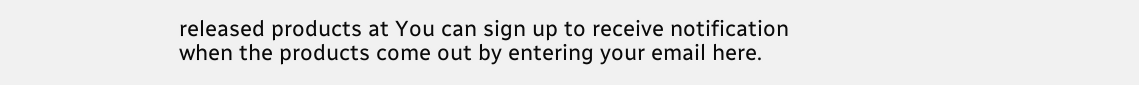released products at You can sign up to receive notification when the products come out by entering your email here.